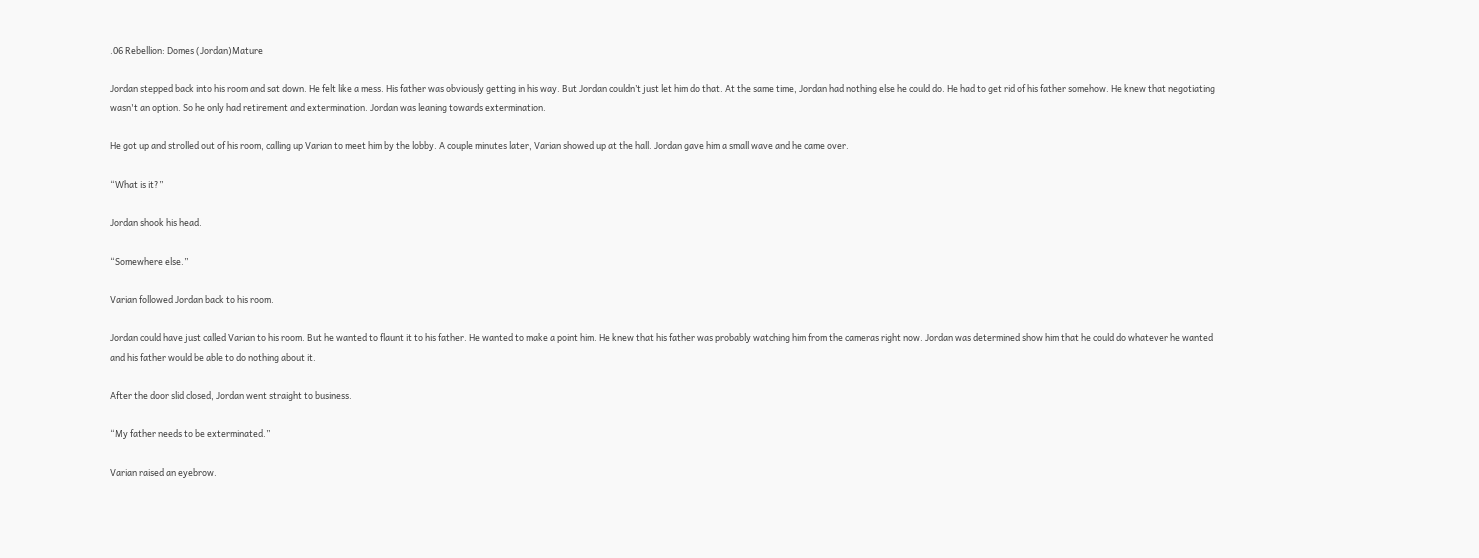.06 Rebellion: Domes (Jordan)Mature

Jordan stepped back into his room and sat down. He felt like a mess. His father was obviously getting in his way. But Jordan couldn’t just let him do that. At the same time, Jordan had nothing else he could do. He had to get rid of his father somehow. He knew that negotiating wasn't an option. So he only had retirement and extermination. Jordan was leaning towards extermination.

He got up and strolled out of his room, calling up Varian to meet him by the lobby. A couple minutes later, Varian showed up at the hall. Jordan gave him a small wave and he came over.

“What is it?”

Jordan shook his head.

“Somewhere else.”

Varian followed Jordan back to his room.

Jordan could have just called Varian to his room. But he wanted to flaunt it to his father. He wanted to make a point him. He knew that his father was probably watching him from the cameras right now. Jordan was determined show him that he could do whatever he wanted and his father would be able to do nothing about it.

After the door slid closed, Jordan went straight to business.

“My father needs to be exterminated.”

Varian raised an eyebrow.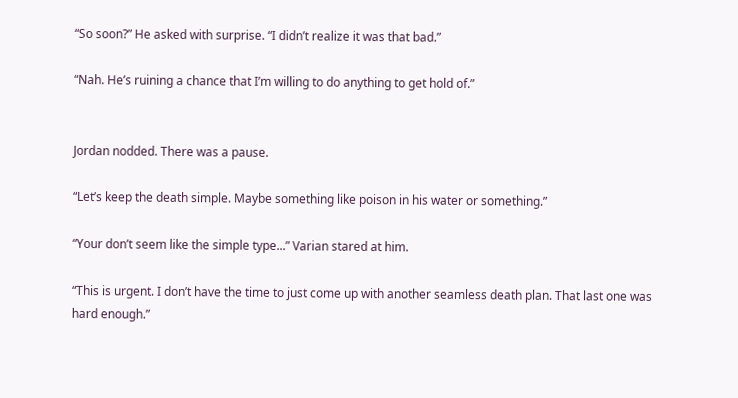“So soon?” He asked with surprise. “I didn’t realize it was that bad.”

“Nah. He’s ruining a chance that I’m willing to do anything to get hold of.”


Jordan nodded. There was a pause.

“Let’s keep the death simple. Maybe something like poison in his water or something.”

“Your don’t seem like the simple type...” Varian stared at him.

“This is urgent. I don’t have the time to just come up with another seamless death plan. That last one was hard enough.”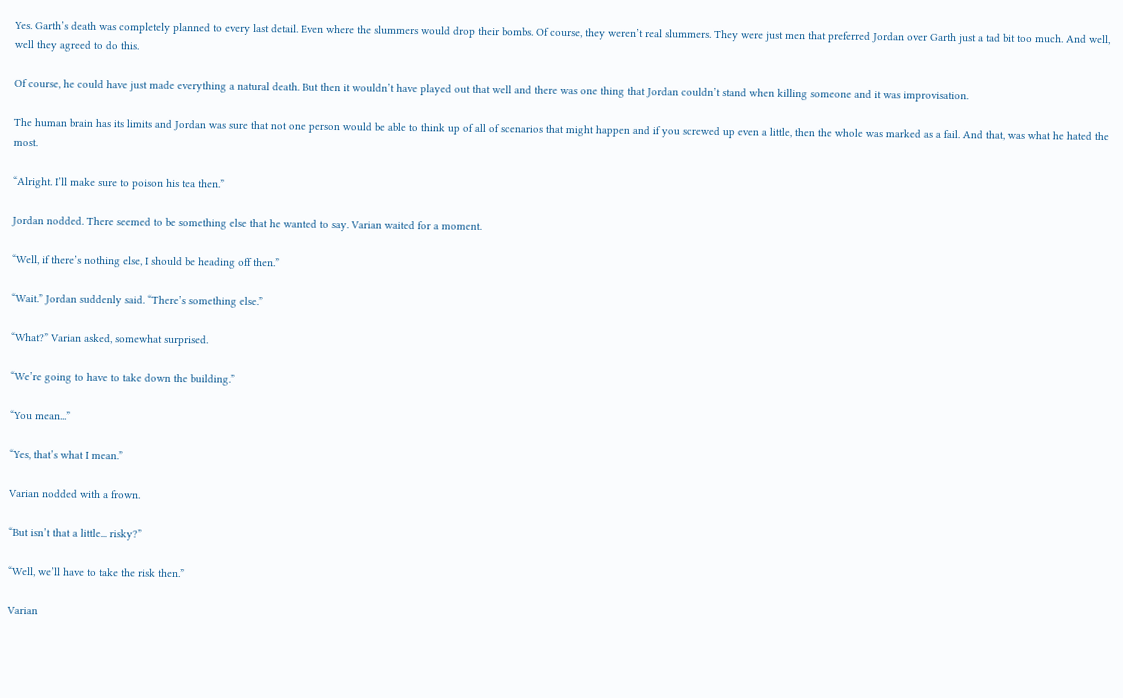Yes. Garth’s death was completely planned to every last detail. Even where the slummers would drop their bombs. Of course, they weren’t real slummers. They were just men that preferred Jordan over Garth just a tad bit too much. And well, well they agreed to do this.

Of course, he could have just made everything a natural death. But then it wouldn’t have played out that well and there was one thing that Jordan couldn’t stand when killing someone and it was improvisation.

The human brain has its limits and Jordan was sure that not one person would be able to think up of all of scenarios that might happen and if you screwed up even a little, then the whole was marked as a fail. And that, was what he hated the most.

“Alright. I’ll make sure to poison his tea then.”

Jordan nodded. There seemed to be something else that he wanted to say. Varian waited for a moment.

“Well, if there’s nothing else, I should be heading off then.”

“Wait.” Jordan suddenly said. “There’s something else.”

“What?” Varian asked, somewhat surprised.

“We’re going to have to take down the building.”

“You mean...”

“Yes, that’s what I mean.”

Varian nodded with a frown.

“But isn’t that a little... risky?”

“Well, we’ll have to take the risk then.”

Varian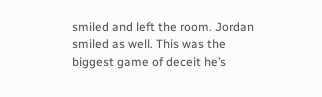smiled and left the room. Jordan smiled as well. This was the biggest game of deceit he’s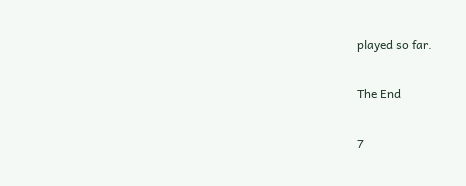played so far.

The End

7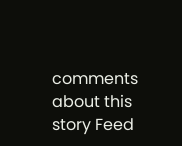comments about this story Feed